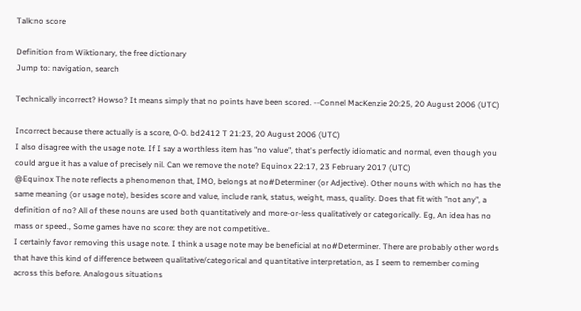Talk:no score

Definition from Wiktionary, the free dictionary
Jump to: navigation, search

Technically incorrect? Howso? It means simply that no points have been scored. --Connel MacKenzie 20:25, 20 August 2006 (UTC)

Incorrect because there actually is a score, 0-0. bd2412 T 21:23, 20 August 2006 (UTC)
I also disagree with the usage note. If I say a worthless item has "no value", that's perfectly idiomatic and normal, even though you could argue it has a value of precisely nil. Can we remove the note? Equinox 22:17, 23 February 2017 (UTC)
@Equinox The note reflects a phenomenon that, IMO, belongs at no#Determiner (or Adjective). Other nouns with which no has the same meaning (or usage note), besides score and value, include rank, status, weight, mass, quality. Does that fit with "not any", a definition of no? All of these nouns are used both quantitatively and more-or-less qualitatively or categorically. Eg, An idea has no mass or speed., Some games have no score: they are not competitive..
I certainly favor removing this usage note. I think a usage note may be beneficial at no#Determiner. There are probably other words that have this kind of difference between qualitative/categorical and quantitative interpretation, as I seem to remember coming across this before. Analogous situations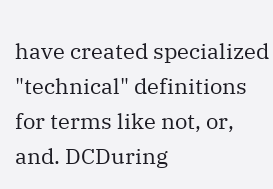have created specialized "technical" definitions for terms like not, or, and. DCDuring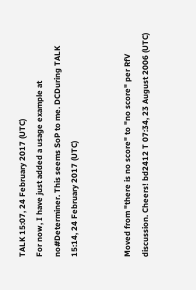TALK 15:07, 24 February 2017 (UTC)
For now, I have just added a usage example at no#Determiner. This seems SoP to me. DCDuring TALK 15:14, 24 February 2017 (UTC)


Moved from "there is no score" to "no score" per RfV discussion. Cheers! bd2412 T 07:34, 23 August 2006 (UTC)